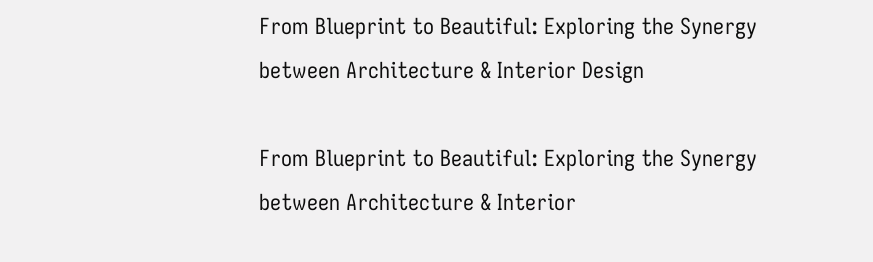From Blueprint to Beautiful: Exploring the Synergy between Architecture & Interior Design

From Blueprint to Beautiful: Exploring the Synergy between Architecture & Interior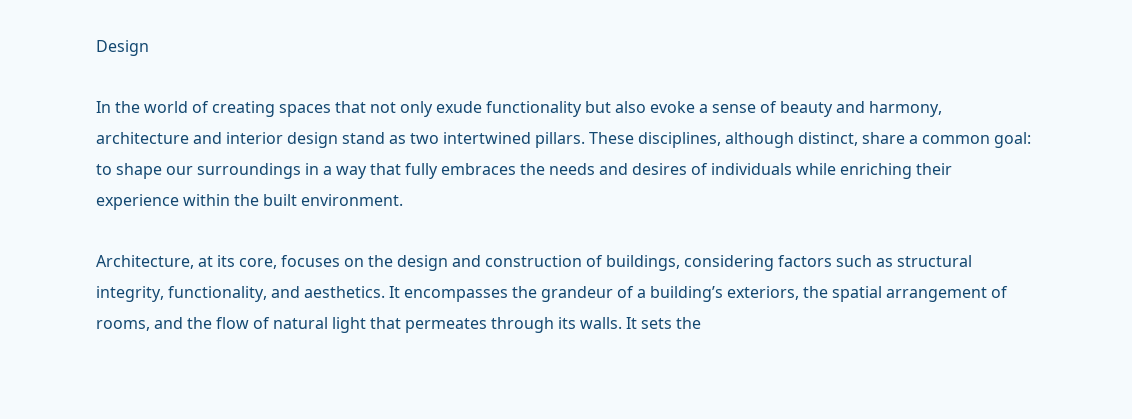Design

In the world of creating spaces that not only exude functionality but also evoke a sense of beauty and harmony, architecture and interior design stand as two intertwined pillars. These disciplines, although distinct, share a common goal: to shape our surroundings in a way that fully embraces the needs and desires of individuals while enriching their experience within the built environment.

Architecture, at its core, focuses on the design and construction of buildings, considering factors such as structural integrity, functionality, and aesthetics. It encompasses the grandeur of a building’s exteriors, the spatial arrangement of rooms, and the flow of natural light that permeates through its walls. It sets the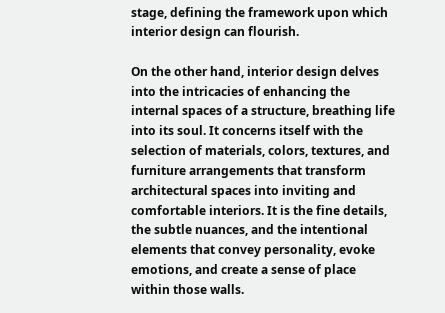stage, defining the framework upon which interior design can flourish.

On the other hand, interior design delves into the intricacies of enhancing the internal spaces of a structure, breathing life into its soul. It concerns itself with the selection of materials, colors, textures, and furniture arrangements that transform architectural spaces into inviting and comfortable interiors. It is the fine details, the subtle nuances, and the intentional elements that convey personality, evoke emotions, and create a sense of place within those walls.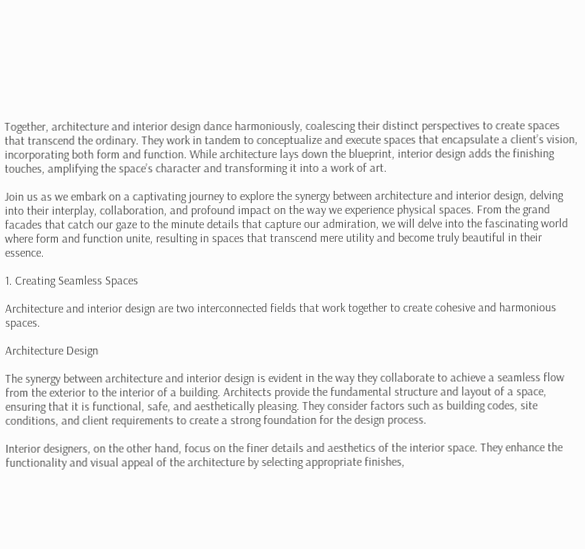Together, architecture and interior design dance harmoniously, coalescing their distinct perspectives to create spaces that transcend the ordinary. They work in tandem to conceptualize and execute spaces that encapsulate a client’s vision, incorporating both form and function. While architecture lays down the blueprint, interior design adds the finishing touches, amplifying the space’s character and transforming it into a work of art.

Join us as we embark on a captivating journey to explore the synergy between architecture and interior design, delving into their interplay, collaboration, and profound impact on the way we experience physical spaces. From the grand facades that catch our gaze to the minute details that capture our admiration, we will delve into the fascinating world where form and function unite, resulting in spaces that transcend mere utility and become truly beautiful in their essence.

1. Creating Seamless Spaces

Architecture and interior design are two interconnected fields that work together to create cohesive and harmonious spaces.

Architecture Design

The synergy between architecture and interior design is evident in the way they collaborate to achieve a seamless flow from the exterior to the interior of a building. Architects provide the fundamental structure and layout of a space, ensuring that it is functional, safe, and aesthetically pleasing. They consider factors such as building codes, site conditions, and client requirements to create a strong foundation for the design process.

Interior designers, on the other hand, focus on the finer details and aesthetics of the interior space. They enhance the functionality and visual appeal of the architecture by selecting appropriate finishes,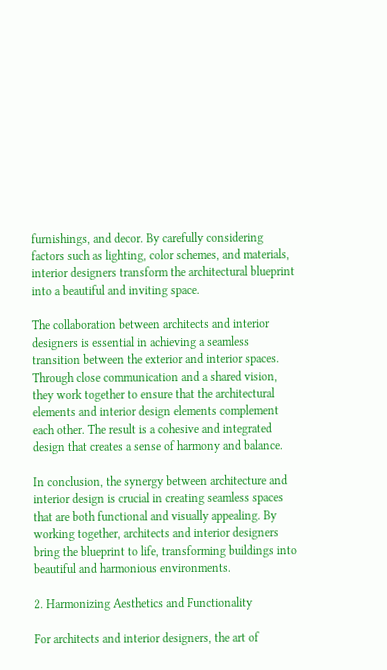furnishings, and decor. By carefully considering factors such as lighting, color schemes, and materials, interior designers transform the architectural blueprint into a beautiful and inviting space.

The collaboration between architects and interior designers is essential in achieving a seamless transition between the exterior and interior spaces. Through close communication and a shared vision, they work together to ensure that the architectural elements and interior design elements complement each other. The result is a cohesive and integrated design that creates a sense of harmony and balance.

In conclusion, the synergy between architecture and interior design is crucial in creating seamless spaces that are both functional and visually appealing. By working together, architects and interior designers bring the blueprint to life, transforming buildings into beautiful and harmonious environments.

2. Harmonizing Aesthetics and Functionality

For architects and interior designers, the art of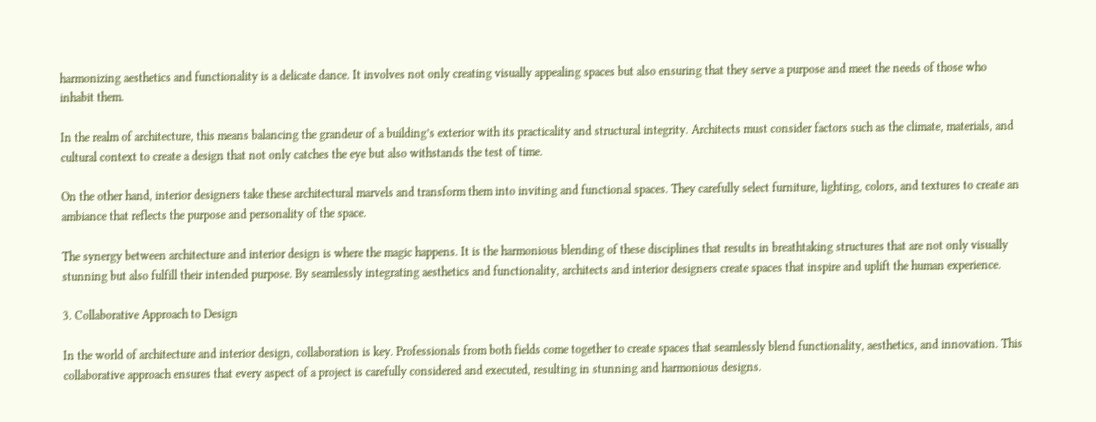harmonizing aesthetics and functionality is a delicate dance. It involves not only creating visually appealing spaces but also ensuring that they serve a purpose and meet the needs of those who inhabit them.

In the realm of architecture, this means balancing the grandeur of a building’s exterior with its practicality and structural integrity. Architects must consider factors such as the climate, materials, and cultural context to create a design that not only catches the eye but also withstands the test of time.

On the other hand, interior designers take these architectural marvels and transform them into inviting and functional spaces. They carefully select furniture, lighting, colors, and textures to create an ambiance that reflects the purpose and personality of the space.

The synergy between architecture and interior design is where the magic happens. It is the harmonious blending of these disciplines that results in breathtaking structures that are not only visually stunning but also fulfill their intended purpose. By seamlessly integrating aesthetics and functionality, architects and interior designers create spaces that inspire and uplift the human experience.

3. Collaborative Approach to Design

In the world of architecture and interior design, collaboration is key. Professionals from both fields come together to create spaces that seamlessly blend functionality, aesthetics, and innovation. This collaborative approach ensures that every aspect of a project is carefully considered and executed, resulting in stunning and harmonious designs.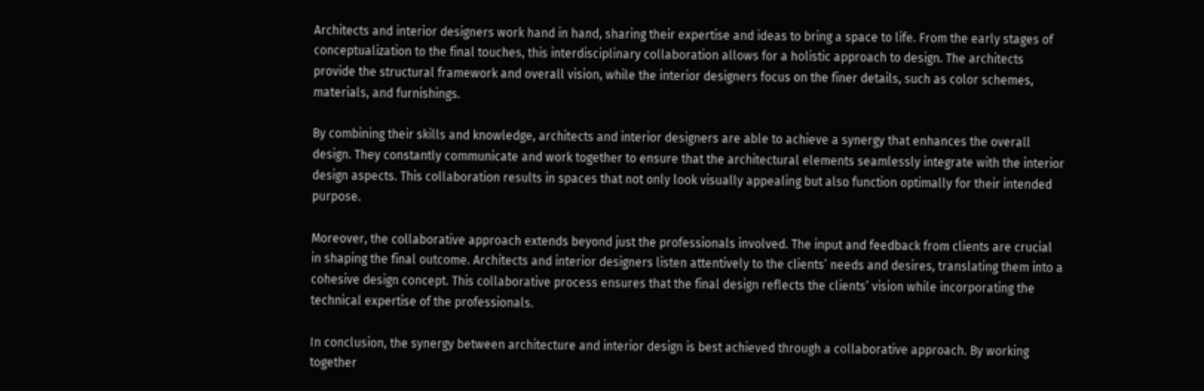Architects and interior designers work hand in hand, sharing their expertise and ideas to bring a space to life. From the early stages of conceptualization to the final touches, this interdisciplinary collaboration allows for a holistic approach to design. The architects provide the structural framework and overall vision, while the interior designers focus on the finer details, such as color schemes, materials, and furnishings.

By combining their skills and knowledge, architects and interior designers are able to achieve a synergy that enhances the overall design. They constantly communicate and work together to ensure that the architectural elements seamlessly integrate with the interior design aspects. This collaboration results in spaces that not only look visually appealing but also function optimally for their intended purpose.

Moreover, the collaborative approach extends beyond just the professionals involved. The input and feedback from clients are crucial in shaping the final outcome. Architects and interior designers listen attentively to the clients’ needs and desires, translating them into a cohesive design concept. This collaborative process ensures that the final design reflects the clients’ vision while incorporating the technical expertise of the professionals.

In conclusion, the synergy between architecture and interior design is best achieved through a collaborative approach. By working together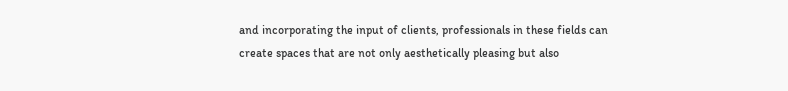and incorporating the input of clients, professionals in these fields can create spaces that are not only aesthetically pleasing but also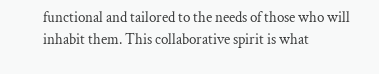functional and tailored to the needs of those who will inhabit them. This collaborative spirit is what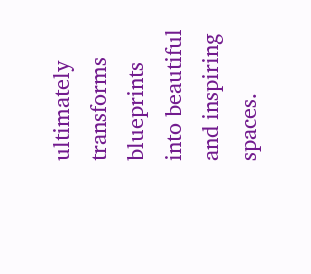ultimately transforms blueprints into beautiful and inspiring spaces.